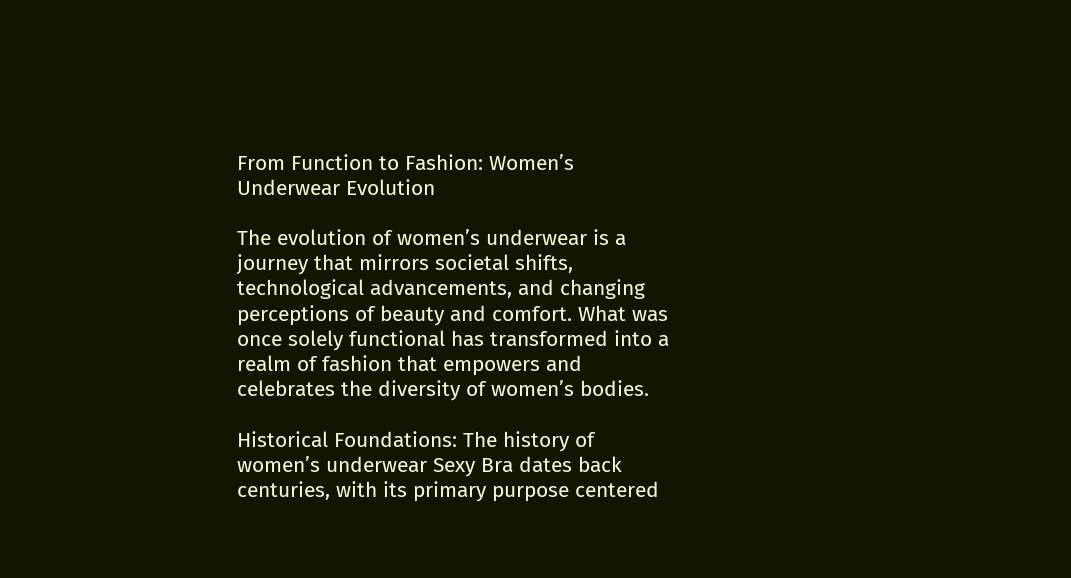From Function to Fashion: Women’s Underwear Evolution

The evolution of women’s underwear is a journey that mirrors societal shifts, technological advancements, and changing perceptions of beauty and comfort. What was once solely functional has transformed into a realm of fashion that empowers and celebrates the diversity of women’s bodies.

Historical Foundations: The history of women’s underwear Sexy Bra dates back centuries, with its primary purpose centered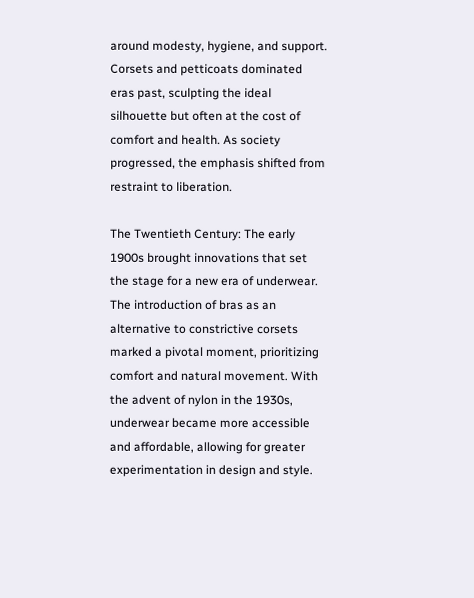around modesty, hygiene, and support. Corsets and petticoats dominated eras past, sculpting the ideal silhouette but often at the cost of comfort and health. As society progressed, the emphasis shifted from restraint to liberation.

The Twentieth Century: The early 1900s brought innovations that set the stage for a new era of underwear. The introduction of bras as an alternative to constrictive corsets marked a pivotal moment, prioritizing comfort and natural movement. With the advent of nylon in the 1930s, underwear became more accessible and affordable, allowing for greater experimentation in design and style.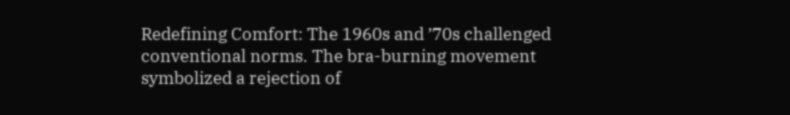Redefining Comfort: The 1960s and ’70s challenged conventional norms. The bra-burning movement symbolized a rejection of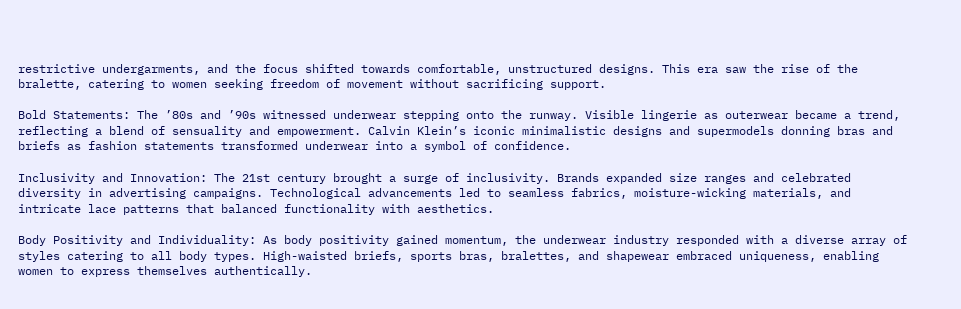restrictive undergarments, and the focus shifted towards comfortable, unstructured designs. This era saw the rise of the bralette, catering to women seeking freedom of movement without sacrificing support.

Bold Statements: The ’80s and ’90s witnessed underwear stepping onto the runway. Visible lingerie as outerwear became a trend, reflecting a blend of sensuality and empowerment. Calvin Klein’s iconic minimalistic designs and supermodels donning bras and briefs as fashion statements transformed underwear into a symbol of confidence.

Inclusivity and Innovation: The 21st century brought a surge of inclusivity. Brands expanded size ranges and celebrated diversity in advertising campaigns. Technological advancements led to seamless fabrics, moisture-wicking materials, and intricate lace patterns that balanced functionality with aesthetics.

Body Positivity and Individuality: As body positivity gained momentum, the underwear industry responded with a diverse array of styles catering to all body types. High-waisted briefs, sports bras, bralettes, and shapewear embraced uniqueness, enabling women to express themselves authentically.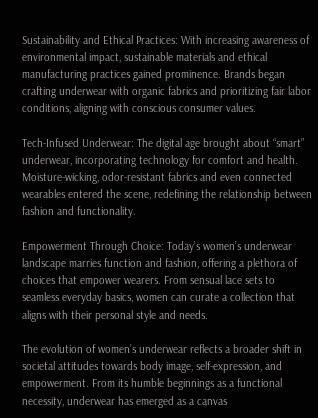Sustainability and Ethical Practices: With increasing awareness of environmental impact, sustainable materials and ethical manufacturing practices gained prominence. Brands began crafting underwear with organic fabrics and prioritizing fair labor conditions, aligning with conscious consumer values.

Tech-Infused Underwear: The digital age brought about “smart” underwear, incorporating technology for comfort and health. Moisture-wicking, odor-resistant fabrics and even connected wearables entered the scene, redefining the relationship between fashion and functionality.

Empowerment Through Choice: Today’s women’s underwear landscape marries function and fashion, offering a plethora of choices that empower wearers. From sensual lace sets to seamless everyday basics, women can curate a collection that aligns with their personal style and needs.

The evolution of women’s underwear reflects a broader shift in societal attitudes towards body image, self-expression, and empowerment. From its humble beginnings as a functional necessity, underwear has emerged as a canvas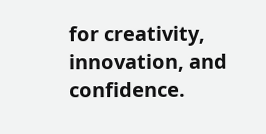for creativity, innovation, and confidence.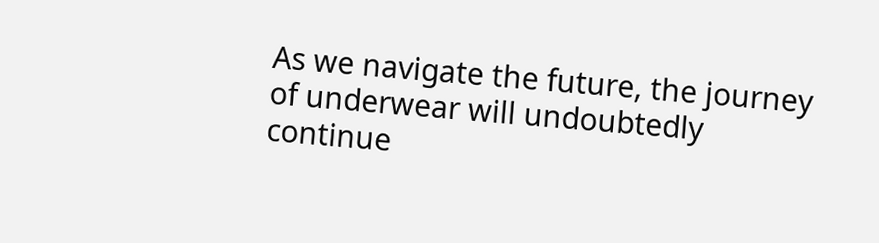As we navigate the future, the journey of underwear will undoubtedly continue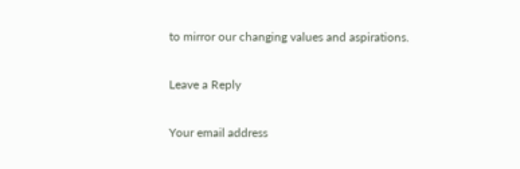to mirror our changing values and aspirations.

Leave a Reply

Your email address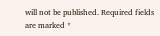will not be published. Required fields are marked *